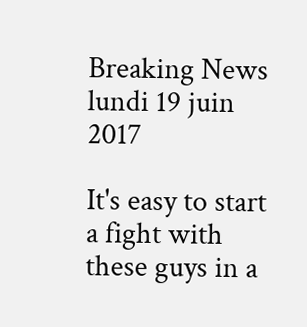Breaking News
lundi 19 juin 2017

It's easy to start a fight with these guys in a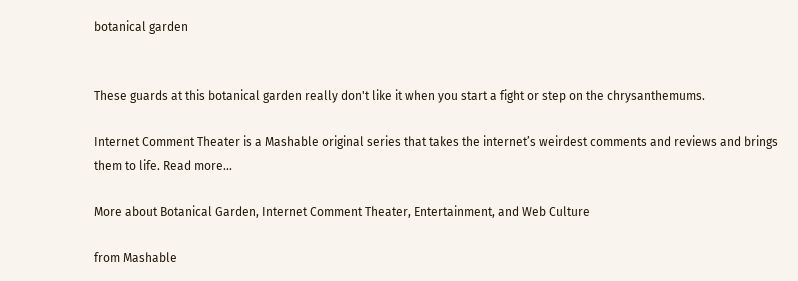botanical garden


These guards at this botanical garden really don't like it when you start a fight or step on the chrysanthemums.

Internet Comment Theater is a Mashable original series that takes the internet’s weirdest comments and reviews and brings them to life. Read more...

More about Botanical Garden, Internet Comment Theater, Entertainment, and Web Culture

from Mashable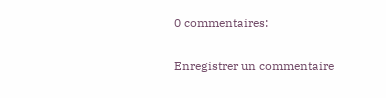0 commentaires:

Enregistrer un commentaire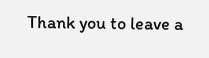Thank you to leave a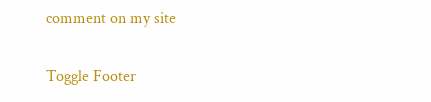comment on my site

Toggle Footer